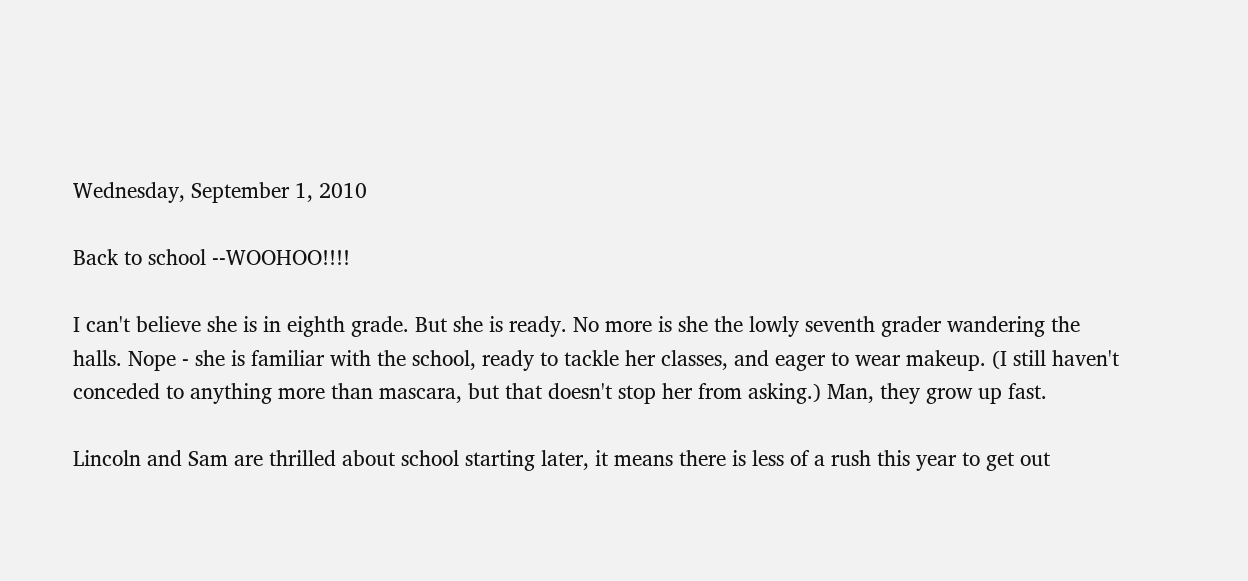Wednesday, September 1, 2010

Back to school --WOOHOO!!!!

I can't believe she is in eighth grade. But she is ready. No more is she the lowly seventh grader wandering the halls. Nope - she is familiar with the school, ready to tackle her classes, and eager to wear makeup. (I still haven't conceded to anything more than mascara, but that doesn't stop her from asking.) Man, they grow up fast.

Lincoln and Sam are thrilled about school starting later, it means there is less of a rush this year to get out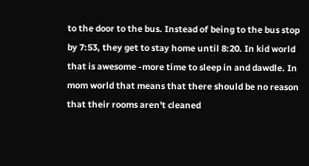to the door to the bus. Instead of being to the bus stop by 7:53, they get to stay home until 8:20. In kid world that is awesome -more time to sleep in and dawdle. In mom world that means that there should be no reason that their rooms aren't cleaned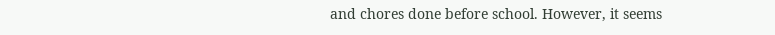and chores done before school. However, it seems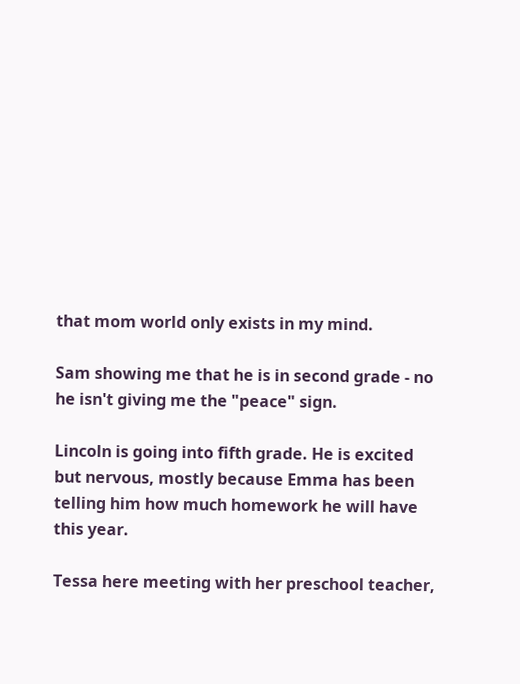that mom world only exists in my mind.

Sam showing me that he is in second grade - no he isn't giving me the "peace" sign.

Lincoln is going into fifth grade. He is excited but nervous, mostly because Emma has been telling him how much homework he will have this year.

Tessa here meeting with her preschool teacher,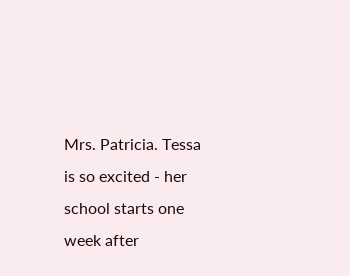Mrs. Patricia. Tessa is so excited - her school starts one week after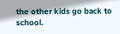the other kids go back to school.